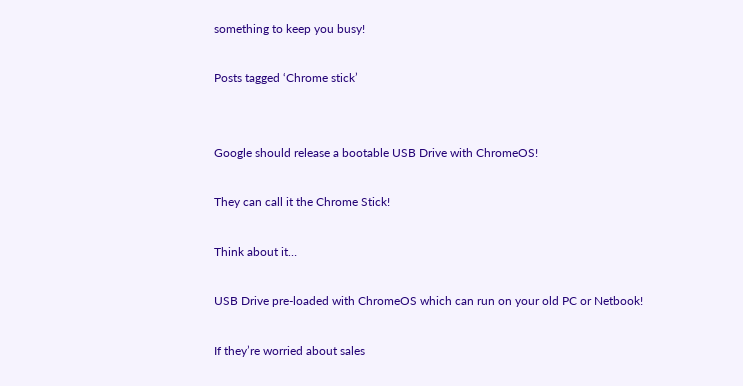something to keep you busy!

Posts tagged ‘Chrome stick’


Google should release a bootable USB Drive with ChromeOS!

They can call it the Chrome Stick!

Think about it…

USB Drive pre-loaded with ChromeOS which can run on your old PC or Netbook!

If they’re worried about sales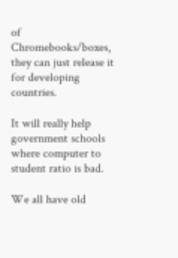of Chromebooks/boxes, they can just release it for developing countries.

It will really help government schools where computer to student ratio is bad.

We all have old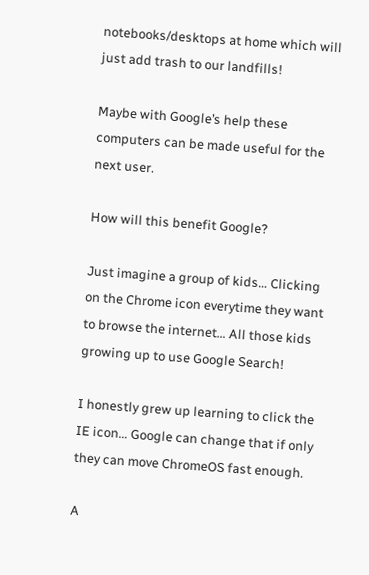notebooks/desktops at home which will just add trash to our landfills!

Maybe with Google’s help these computers can be made useful for the next user.

How will this benefit Google?

Just imagine a group of kids… Clicking on the Chrome icon everytime they want to browse the internet… All those kids growing up to use Google Search!

I honestly grew up learning to click the IE icon… Google can change that if only they can move ChromeOS fast enough.

A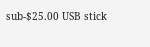sub-$25.00 USB stick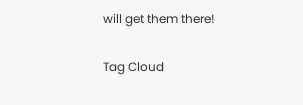will get them there!

Tag Cloud